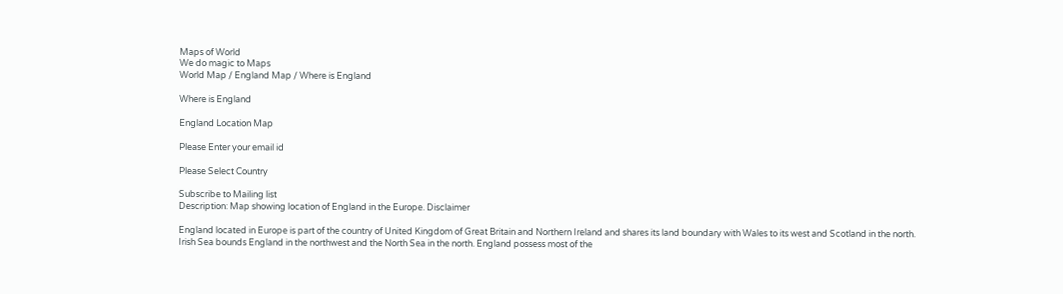Maps of World
We do magic to Maps
World Map / England Map / Where is England

Where is England

England Location Map

Please Enter your email id

Please Select Country

Subscribe to Mailing list
Description: Map showing location of England in the Europe. Disclaimer

England located in Europe is part of the country of United Kingdom of Great Britain and Northern Ireland and shares its land boundary with Wales to its west and Scotland in the north. Irish Sea bounds England in the northwest and the North Sea in the north. England possess most of the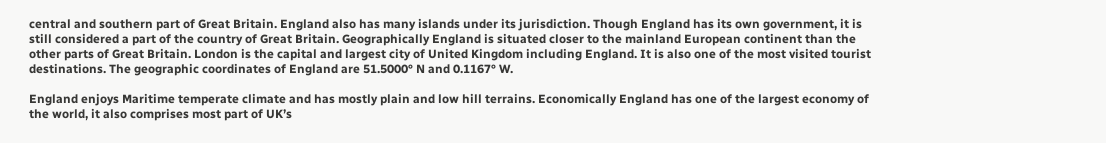central and southern part of Great Britain. England also has many islands under its jurisdiction. Though England has its own government, it is still considered a part of the country of Great Britain. Geographically England is situated closer to the mainland European continent than the other parts of Great Britain. London is the capital and largest city of United Kingdom including England. It is also one of the most visited tourist destinations. The geographic coordinates of England are 51.5000° N and 0.1167° W.

England enjoys Maritime temperate climate and has mostly plain and low hill terrains. Economically England has one of the largest economy of the world, it also comprises most part of UK’s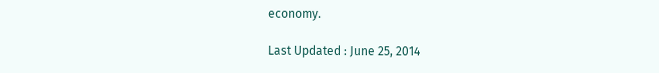economy.

Last Updated : June 25, 2014